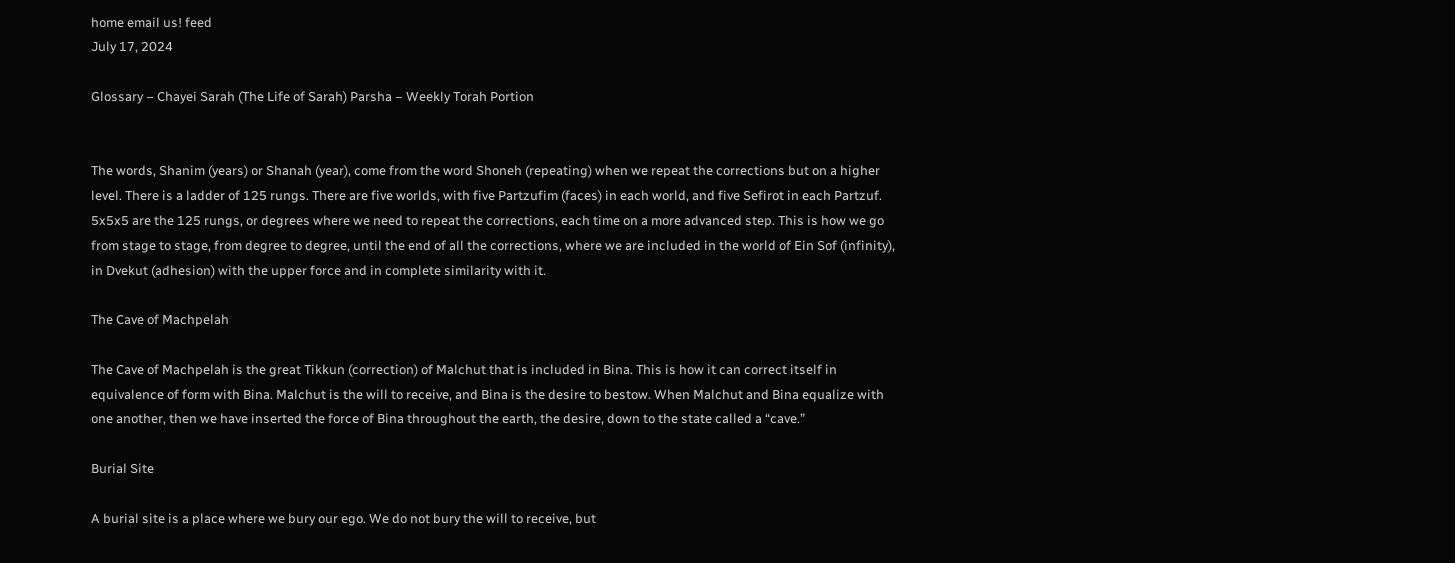home email us! feed
July 17, 2024

Glossary – Chayei Sarah (The Life of Sarah) Parsha – Weekly Torah Portion


The words, Shanim (years) or Shanah (year), come from the word Shoneh (repeating) when we repeat the corrections but on a higher level. There is a ladder of 125 rungs. There are five worlds, with five Partzufim (faces) in each world, and five Sefirot in each Partzuf. 5x5x5 are the 125 rungs, or degrees where we need to repeat the corrections, each time on a more advanced step. This is how we go from stage to stage, from degree to degree, until the end of all the corrections, where we are included in the world of Ein Sof (infinity), in Dvekut (adhesion) with the upper force and in complete similarity with it.

The Cave of Machpelah

The Cave of Machpelah is the great Tikkun (correction) of Malchut that is included in Bina. This is how it can correct itself in equivalence of form with Bina. Malchut is the will to receive, and Bina is the desire to bestow. When Malchut and Bina equalize with one another, then we have inserted the force of Bina throughout the earth, the desire, down to the state called a “cave.”

Burial Site

A burial site is a place where we bury our ego. We do not bury the will to receive, but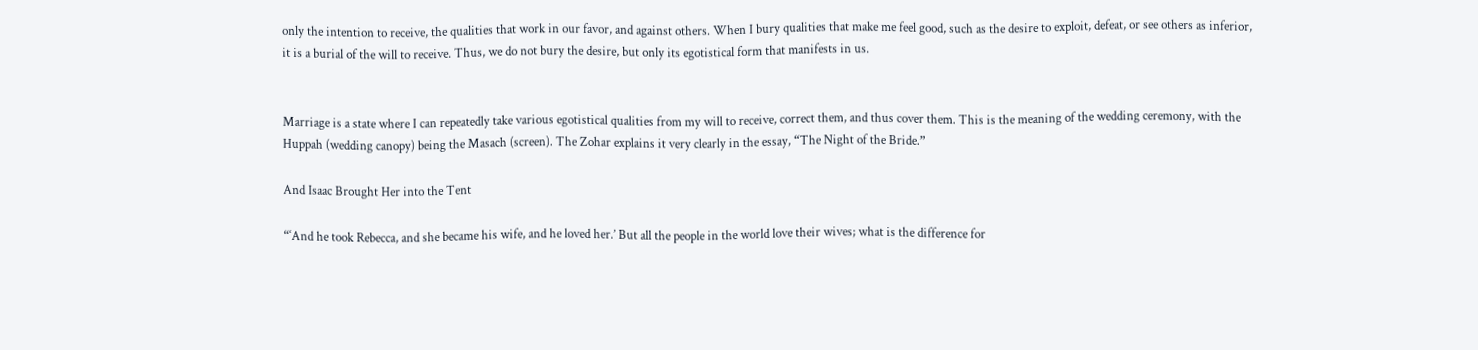only the intention to receive, the qualities that work in our favor, and against others. When I bury qualities that make me feel good, such as the desire to exploit, defeat, or see others as inferior, it is a burial of the will to receive. Thus, we do not bury the desire, but only its egotistical form that manifests in us.


Marriage is a state where I can repeatedly take various egotistical qualities from my will to receive, correct them, and thus cover them. This is the meaning of the wedding ceremony, with the Huppah (wedding canopy) being the Masach (screen). The Zohar explains it very clearly in the essay, “The Night of the Bride.”

And Isaac Brought Her into the Tent

“‘And he took Rebecca, and she became his wife, and he loved her.’ But all the people in the world love their wives; what is the difference for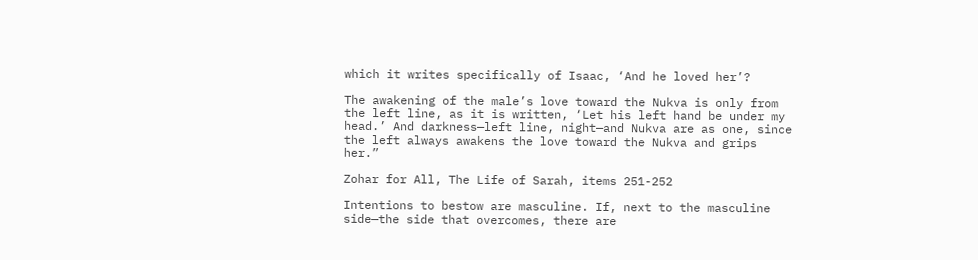which it writes specifically of Isaac, ‘And he loved her’?

The awakening of the male’s love toward the Nukva is only from the left line, as it is written, ‘Let his left hand be under my head.’ And darkness—left line, night—and Nukva are as one, since the left always awakens the love toward the Nukva and grips her.”

Zohar for All, The Life of Sarah, items 251-252

Intentions to bestow are masculine. If, next to the masculine side—the side that overcomes, there are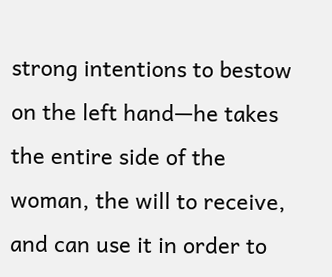strong intentions to bestow on the left hand—he takes the entire side of the woman, the will to receive, and can use it in order to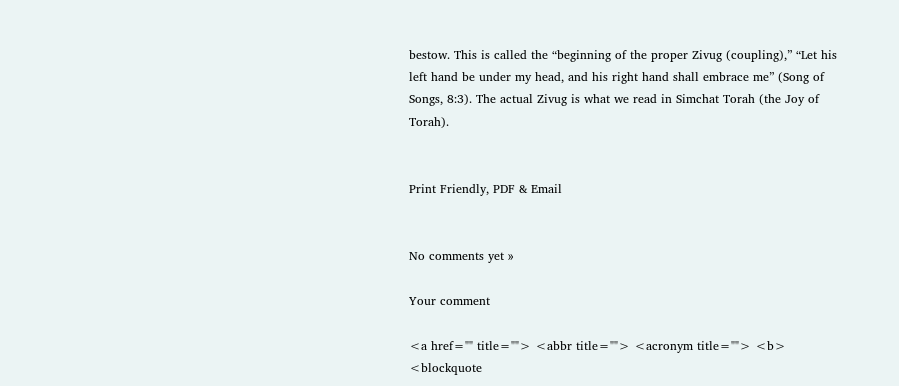bestow. This is called the “beginning of the proper Zivug (coupling),” “Let his left hand be under my head, and his right hand shall embrace me” (Song of Songs, 8:3). The actual Zivug is what we read in Simchat Torah (the Joy of Torah).


Print Friendly, PDF & Email


No comments yet »

Your comment

<a href="" title=""> <abbr title=""> <acronym title=""> <b> <blockquote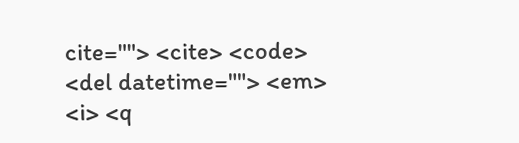cite=""> <cite> <code> <del datetime=""> <em> <i> <q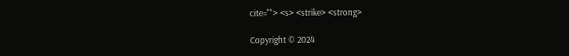cite=""> <s> <strike> <strong>

Copyright © 2024